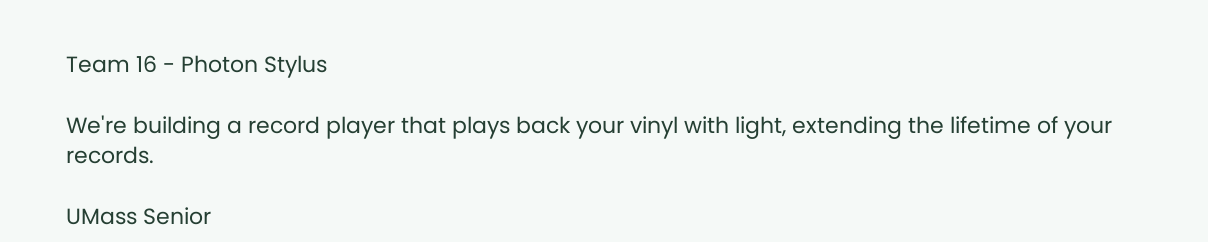Team 16 - Photon Stylus

We're building a record player that plays back your vinyl with light, extending the lifetime of your records.

UMass Senior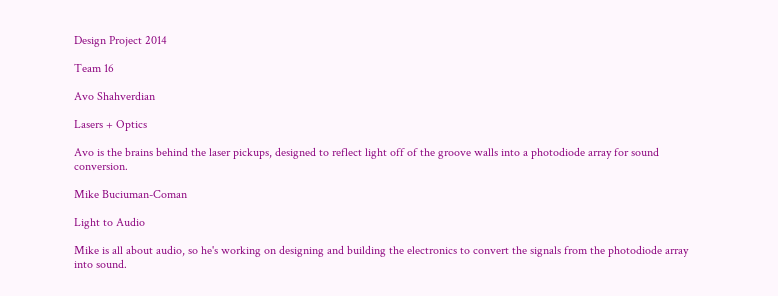Design Project 2014

Team 16

Avo Shahverdian

Lasers + Optics

Avo is the brains behind the laser pickups, designed to reflect light off of the groove walls into a photodiode array for sound conversion.

Mike Buciuman-Coman

Light to Audio

Mike is all about audio, so he's working on designing and building the electronics to convert the signals from the photodiode array into sound.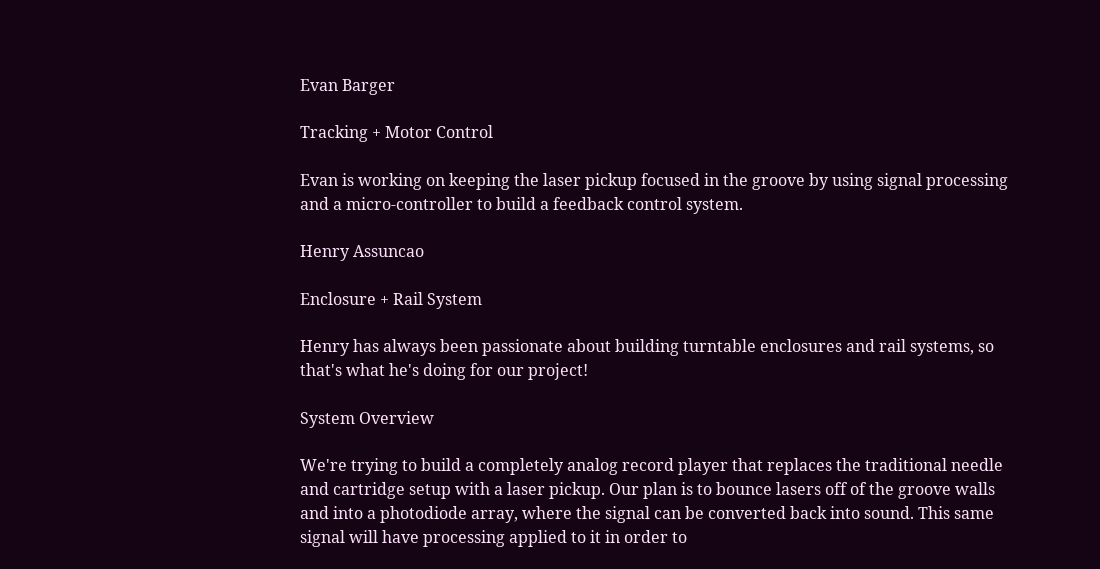Evan Barger

Tracking + Motor Control

Evan is working on keeping the laser pickup focused in the groove by using signal processing and a micro-controller to build a feedback control system.

Henry Assuncao

Enclosure + Rail System

Henry has always been passionate about building turntable enclosures and rail systems, so that's what he's doing for our project!

System Overview

We're trying to build a completely analog record player that replaces the traditional needle and cartridge setup with a laser pickup. Our plan is to bounce lasers off of the groove walls and into a photodiode array, where the signal can be converted back into sound. This same signal will have processing applied to it in order to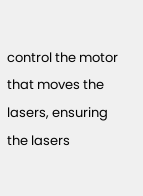control the motor that moves the lasers, ensuring the lasers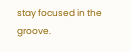stay focused in the groove.